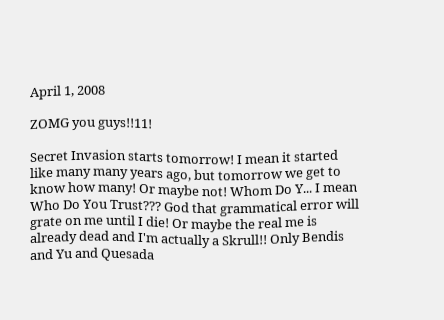April 1, 2008

ZOMG you guys!!11!

Secret Invasion starts tomorrow! I mean it started like many many years ago, but tomorrow we get to know how many! Or maybe not! Whom Do Y... I mean Who Do You Trust??? God that grammatical error will grate on me until I die! Or maybe the real me is already dead and I'm actually a Skrull!! Only Bendis and Yu and Quesada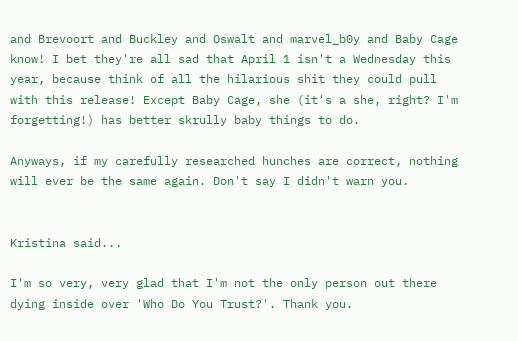and Brevoort and Buckley and Oswalt and marvel_b0y and Baby Cage know! I bet they're all sad that April 1 isn't a Wednesday this year, because think of all the hilarious shit they could pull with this release! Except Baby Cage, she (it's a she, right? I'm forgetting!) has better skrully baby things to do.

Anyways, if my carefully researched hunches are correct, nothing will ever be the same again. Don't say I didn't warn you.


Kristina said...

I'm so very, very glad that I'm not the only person out there dying inside over 'Who Do You Trust?'. Thank you.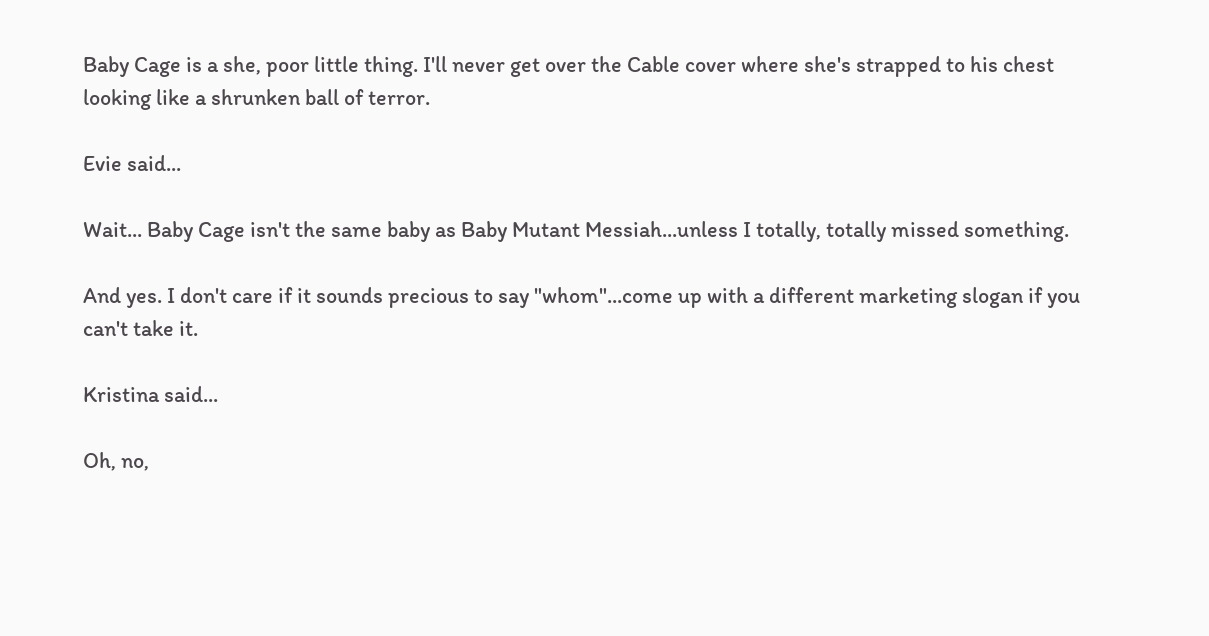Baby Cage is a she, poor little thing. I'll never get over the Cable cover where she's strapped to his chest looking like a shrunken ball of terror.

Evie said...

Wait... Baby Cage isn't the same baby as Baby Mutant Messiah...unless I totally, totally missed something.

And yes. I don't care if it sounds precious to say "whom"...come up with a different marketing slogan if you can't take it.

Kristina said...

Oh, no,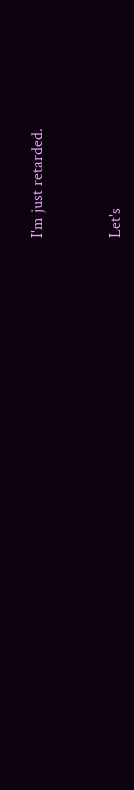I'm just retarded.


Let's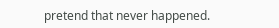pretend that never happened.